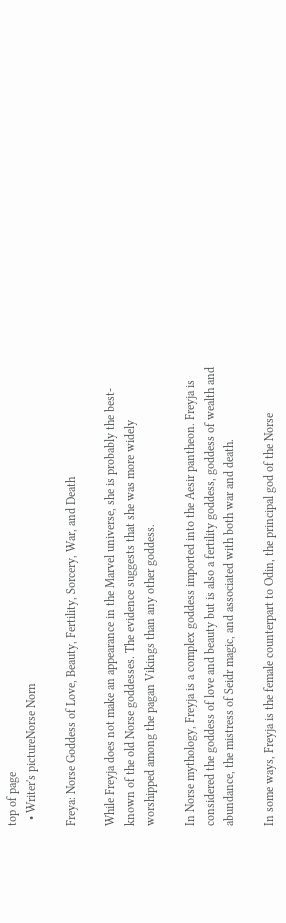top of page
  • Writer's pictureNorse Norn

Freya: Norse Goddess of Love, Beauty, Fertility, Sorcery, War, and Death

While Freyja does not make an appearance in the Marvel universe, she is probably the best-known of the old Norse goddesses. The evidence suggests that she was more widely worshipped among the pagan Vikings than any other goddess.

In Norse mythology, Freyja is a complex goddess imported into the Aesir pantheon. Freyja is considered the goddess of love and beauty but is also a fertility goddess, goddess of wealth and abundance, the mistress of Seidr magic, and associated with both war and death.

In some ways, Freyja is the female counterpart to Odin, the principal god of the Norse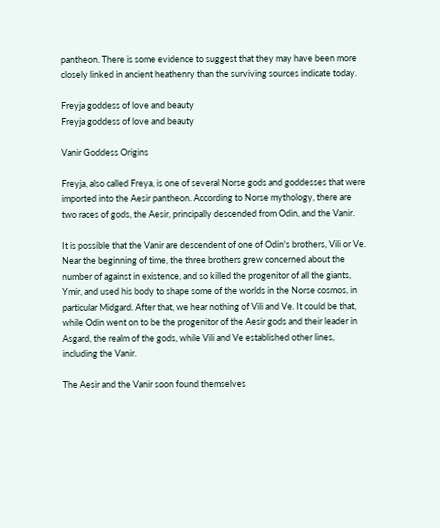pantheon. There is some evidence to suggest that they may have been more closely linked in ancient heathenry than the surviving sources indicate today.

Freyja goddess of love and beauty
Freyja goddess of love and beauty

Vanir Goddess Origins

Freyja, also called Freya, is one of several Norse gods and goddesses that were imported into the Aesir pantheon. According to Norse mythology, there are two races of gods, the Aesir, principally descended from Odin, and the Vanir.

It is possible that the Vanir are descendent of one of Odin's brothers, Vili or Ve. Near the beginning of time, the three brothers grew concerned about the number of against in existence, and so killed the progenitor of all the giants, Ymir, and used his body to shape some of the worlds in the Norse cosmos, in particular Midgard. After that, we hear nothing of Vili and Ve. It could be that, while Odin went on to be the progenitor of the Aesir gods and their leader in Asgard, the realm of the gods, while Vili and Ve established other lines, including the Vanir.

The Aesir and the Vanir soon found themselves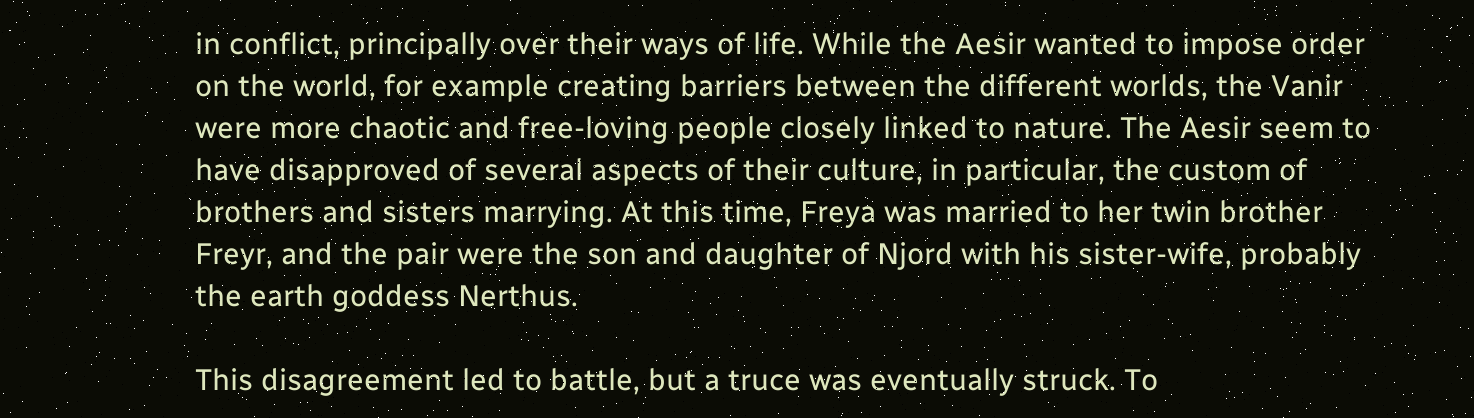in conflict, principally over their ways of life. While the Aesir wanted to impose order on the world, for example creating barriers between the different worlds, the Vanir were more chaotic and free-loving people closely linked to nature. The Aesir seem to have disapproved of several aspects of their culture, in particular, the custom of brothers and sisters marrying. At this time, Freya was married to her twin brother Freyr, and the pair were the son and daughter of Njord with his sister-wife, probably the earth goddess Nerthus.

This disagreement led to battle, but a truce was eventually struck. To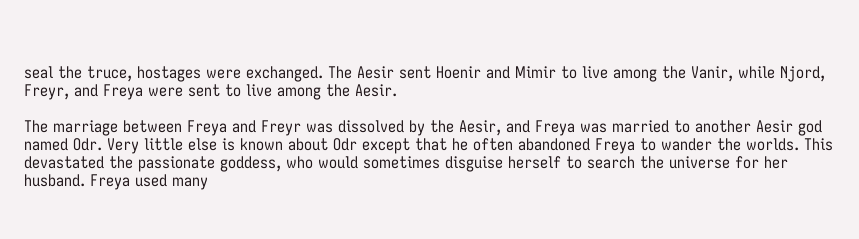seal the truce, hostages were exchanged. The Aesir sent Hoenir and Mimir to live among the Vanir, while Njord, Freyr, and Freya were sent to live among the Aesir.

The marriage between Freya and Freyr was dissolved by the Aesir, and Freya was married to another Aesir god named Odr. Very little else is known about Odr except that he often abandoned Freya to wander the worlds. This devastated the passionate goddess, who would sometimes disguise herself to search the universe for her husband. Freya used many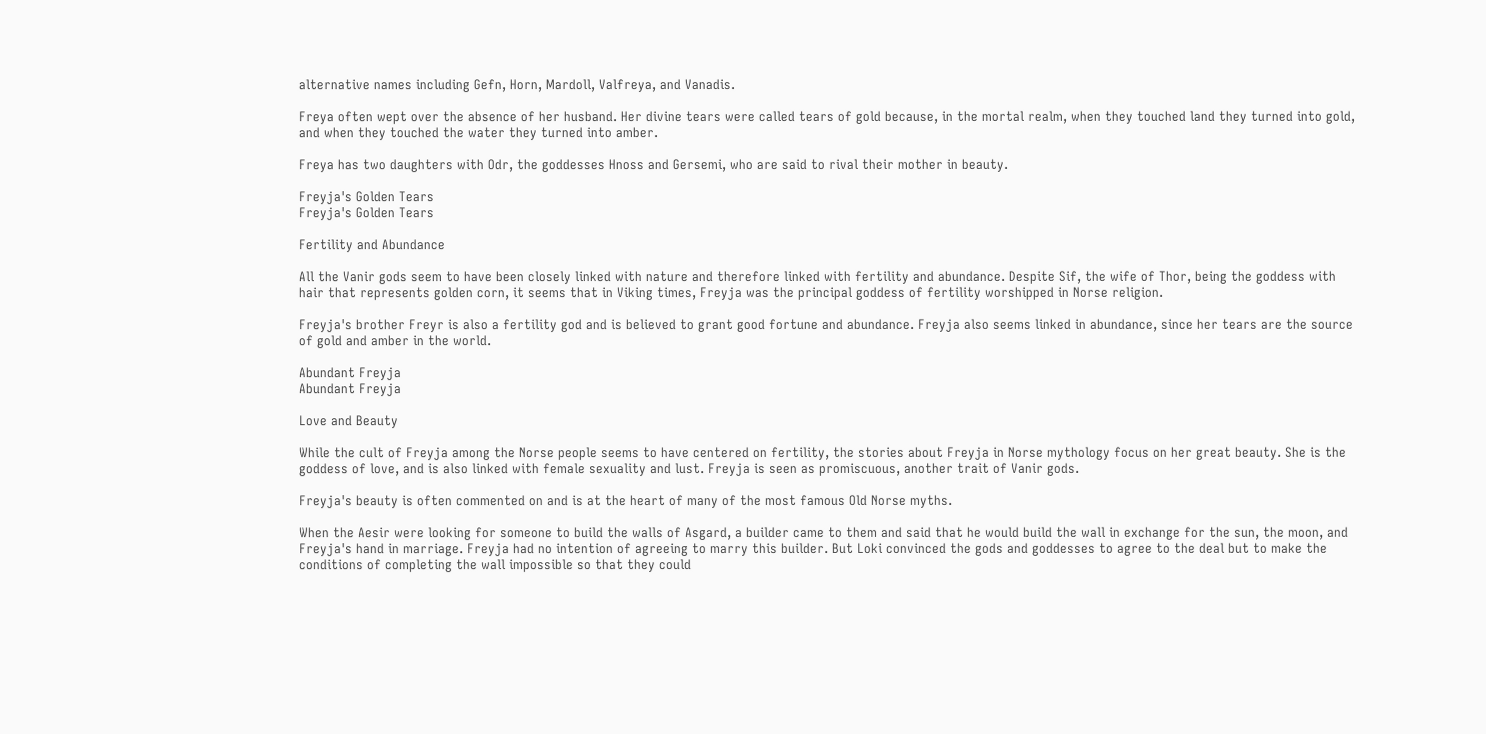alternative names including Gefn, Horn, Mardoll, Valfreya, and Vanadis.

Freya often wept over the absence of her husband. Her divine tears were called tears of gold because, in the mortal realm, when they touched land they turned into gold, and when they touched the water they turned into amber.

Freya has two daughters with Odr, the goddesses Hnoss and Gersemi, who are said to rival their mother in beauty.

Freyja's Golden Tears
Freyja's Golden Tears

Fertility and Abundance

All the Vanir gods seem to have been closely linked with nature and therefore linked with fertility and abundance. Despite Sif, the wife of Thor, being the goddess with hair that represents golden corn, it seems that in Viking times, Freyja was the principal goddess of fertility worshipped in Norse religion.

Freyja's brother Freyr is also a fertility god and is believed to grant good fortune and abundance. Freyja also seems linked in abundance, since her tears are the source of gold and amber in the world.

Abundant Freyja
Abundant Freyja

Love and Beauty

While the cult of Freyja among the Norse people seems to have centered on fertility, the stories about Freyja in Norse mythology focus on her great beauty. She is the goddess of love, and is also linked with female sexuality and lust. Freyja is seen as promiscuous, another trait of Vanir gods.

Freyja's beauty is often commented on and is at the heart of many of the most famous Old Norse myths.

When the Aesir were looking for someone to build the walls of Asgard, a builder came to them and said that he would build the wall in exchange for the sun, the moon, and Freyja's hand in marriage. Freyja had no intention of agreeing to marry this builder. But Loki convinced the gods and goddesses to agree to the deal but to make the conditions of completing the wall impossible so that they could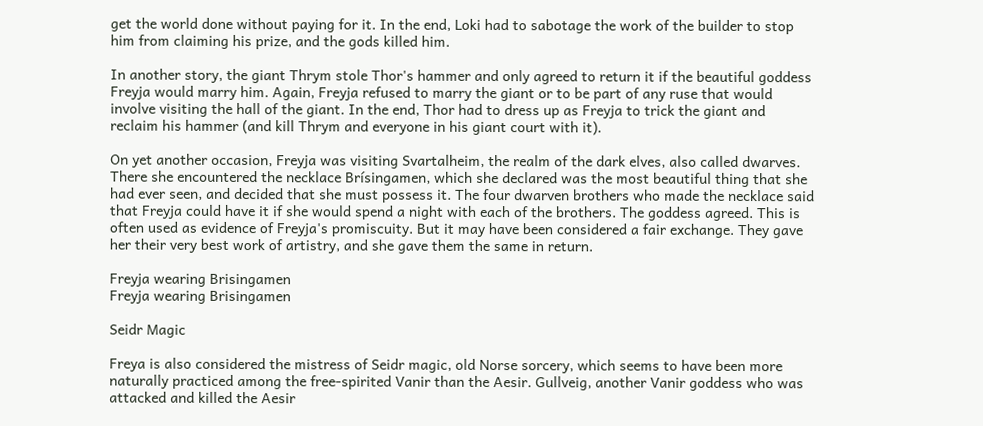get the world done without paying for it. In the end, Loki had to sabotage the work of the builder to stop him from claiming his prize, and the gods killed him.

In another story, the giant Thrym stole Thor's hammer and only agreed to return it if the beautiful goddess Freyja would marry him. Again, Freyja refused to marry the giant or to be part of any ruse that would involve visiting the hall of the giant. In the end, Thor had to dress up as Freyja to trick the giant and reclaim his hammer (and kill Thrym and everyone in his giant court with it).

On yet another occasion, Freyja was visiting Svartalheim, the realm of the dark elves, also called dwarves. There she encountered the necklace Brísingamen, which she declared was the most beautiful thing that she had ever seen, and decided that she must possess it. The four dwarven brothers who made the necklace said that Freyja could have it if she would spend a night with each of the brothers. The goddess agreed. This is often used as evidence of Freyja's promiscuity. But it may have been considered a fair exchange. They gave her their very best work of artistry, and she gave them the same in return.

Freyja wearing Brisingamen
Freyja wearing Brisingamen

Seidr Magic

Freya is also considered the mistress of Seidr magic, old Norse sorcery, which seems to have been more naturally practiced among the free-spirited Vanir than the Aesir. Gullveig, another Vanir goddess who was attacked and killed the Aesir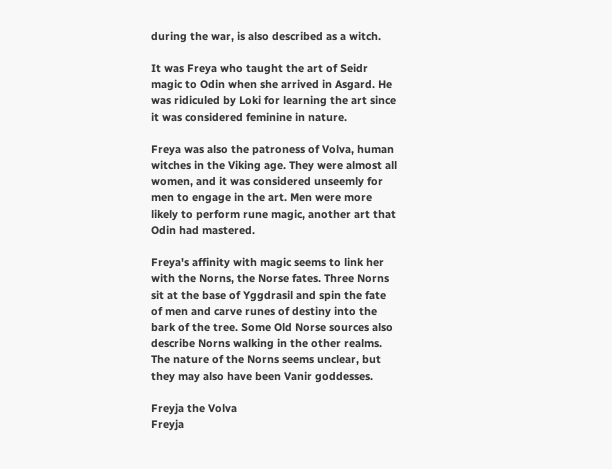during the war, is also described as a witch.

It was Freya who taught the art of Seidr magic to Odin when she arrived in Asgard. He was ridiculed by Loki for learning the art since it was considered feminine in nature.

Freya was also the patroness of Volva, human witches in the Viking age. They were almost all women, and it was considered unseemly for men to engage in the art. Men were more likely to perform rune magic, another art that Odin had mastered.

Freya's affinity with magic seems to link her with the Norns, the Norse fates. Three Norns sit at the base of Yggdrasil and spin the fate of men and carve runes of destiny into the bark of the tree. Some Old Norse sources also describe Norns walking in the other realms. The nature of the Norns seems unclear, but they may also have been Vanir goddesses.

Freyja the Volva
Freyja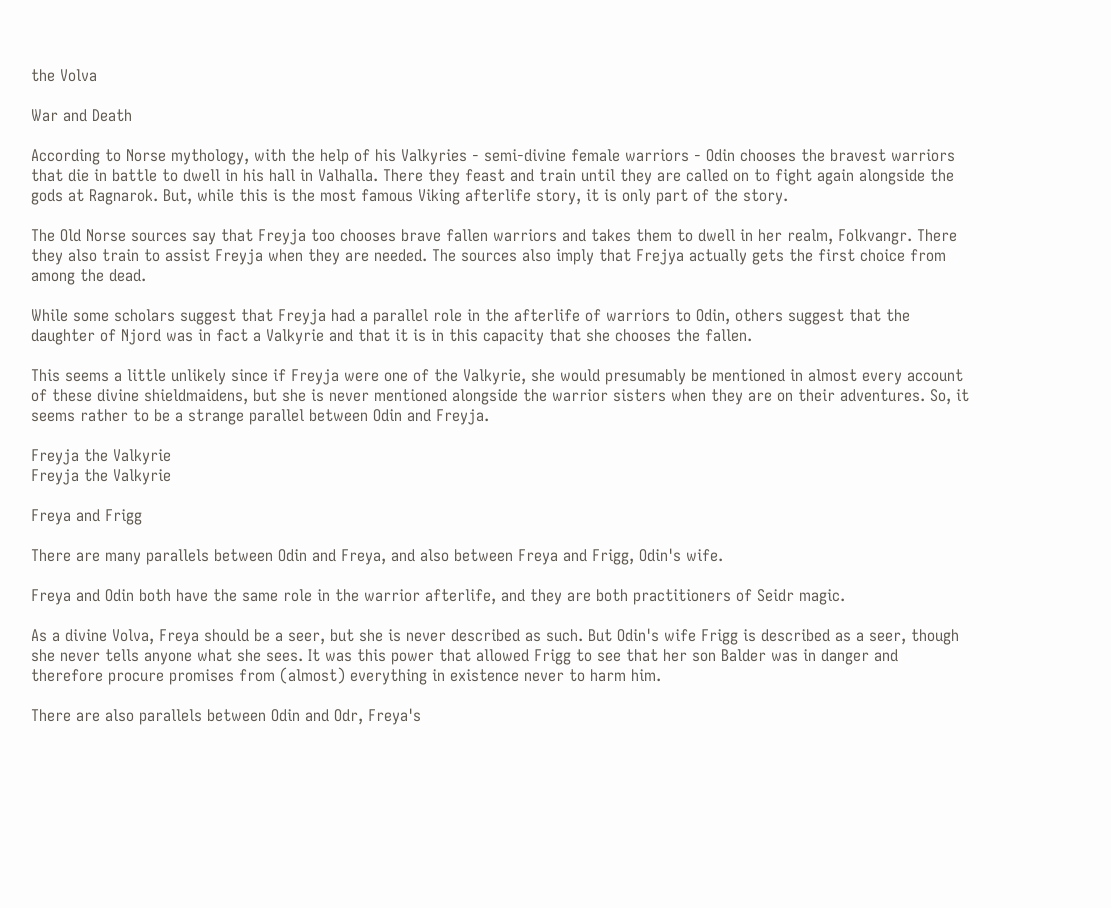the Volva

War and Death

According to Norse mythology, with the help of his Valkyries - semi-divine female warriors - Odin chooses the bravest warriors that die in battle to dwell in his hall in Valhalla. There they feast and train until they are called on to fight again alongside the gods at Ragnarok. But, while this is the most famous Viking afterlife story, it is only part of the story.

The Old Norse sources say that Freyja too chooses brave fallen warriors and takes them to dwell in her realm, Folkvangr. There they also train to assist Freyja when they are needed. The sources also imply that Frejya actually gets the first choice from among the dead.

While some scholars suggest that Freyja had a parallel role in the afterlife of warriors to Odin, others suggest that the daughter of Njord was in fact a Valkyrie and that it is in this capacity that she chooses the fallen.

This seems a little unlikely since if Freyja were one of the Valkyrie, she would presumably be mentioned in almost every account of these divine shieldmaidens, but she is never mentioned alongside the warrior sisters when they are on their adventures. So, it seems rather to be a strange parallel between Odin and Freyja.

Freyja the Valkyrie
Freyja the Valkyrie

Freya and Frigg

There are many parallels between Odin and Freya, and also between Freya and Frigg, Odin's wife.

Freya and Odin both have the same role in the warrior afterlife, and they are both practitioners of Seidr magic.

As a divine Volva, Freya should be a seer, but she is never described as such. But Odin's wife Frigg is described as a seer, though she never tells anyone what she sees. It was this power that allowed Frigg to see that her son Balder was in danger and therefore procure promises from (almost) everything in existence never to harm him.

There are also parallels between Odin and Odr, Freya's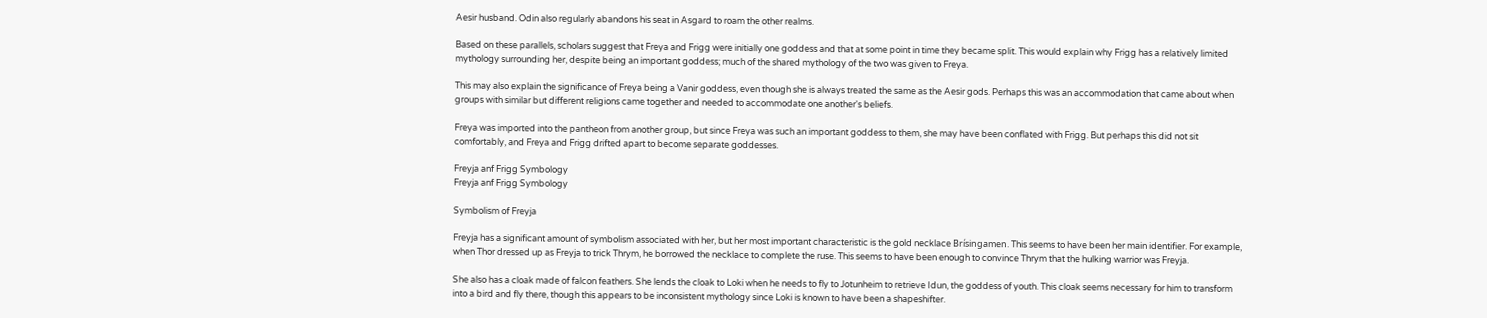Aesir husband. Odin also regularly abandons his seat in Asgard to roam the other realms.

Based on these parallels, scholars suggest that Freya and Frigg were initially one goddess and that at some point in time they became split. This would explain why Frigg has a relatively limited mythology surrounding her, despite being an important goddess; much of the shared mythology of the two was given to Freya.

This may also explain the significance of Freya being a Vanir goddess, even though she is always treated the same as the Aesir gods. Perhaps this was an accommodation that came about when groups with similar but different religions came together and needed to accommodate one another's beliefs.

Freya was imported into the pantheon from another group, but since Freya was such an important goddess to them, she may have been conflated with Frigg. But perhaps this did not sit comfortably, and Freya and Frigg drifted apart to become separate goddesses.

Freyja anf Frigg Symbology
Freyja anf Frigg Symbology

Symbolism of Freyja

Freyja has a significant amount of symbolism associated with her, but her most important characteristic is the gold necklace Brísingamen. This seems to have been her main identifier. For example, when Thor dressed up as Freyja to trick Thrym, he borrowed the necklace to complete the ruse. This seems to have been enough to convince Thrym that the hulking warrior was Freyja.

She also has a cloak made of falcon feathers. She lends the cloak to Loki when he needs to fly to Jotunheim to retrieve Idun, the goddess of youth. This cloak seems necessary for him to transform into a bird and fly there, though this appears to be inconsistent mythology since Loki is known to have been a shapeshifter.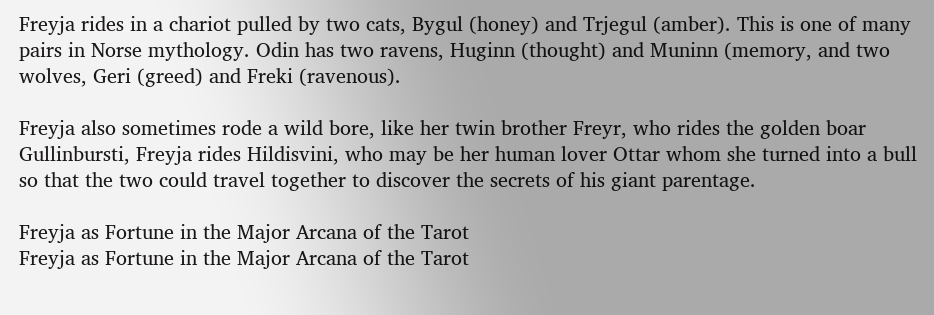Freyja rides in a chariot pulled by two cats, Bygul (honey) and Trjegul (amber). This is one of many pairs in Norse mythology. Odin has two ravens, Huginn (thought) and Muninn (memory, and two wolves, Geri (greed) and Freki (ravenous).

Freyja also sometimes rode a wild bore, like her twin brother Freyr, who rides the golden boar Gullinbursti, Freyja rides Hildisvini, who may be her human lover Ottar whom she turned into a bull so that the two could travel together to discover the secrets of his giant parentage.

Freyja as Fortune in the Major Arcana of the Tarot
Freyja as Fortune in the Major Arcana of the Tarot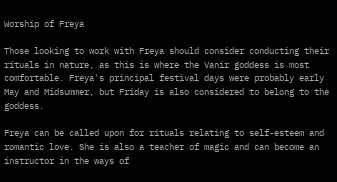Worship of Freya

Those looking to work with Freya should consider conducting their rituals in nature, as this is where the Vanir goddess is most comfortable. Freya's principal festival days were probably early May and Midsummer, but Friday is also considered to belong to the goddess.

Freya can be called upon for rituals relating to self-esteem and romantic love. She is also a teacher of magic and can become an instructor in the ways of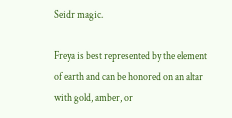Seidr magic.

Freya is best represented by the element of earth and can be honored on an altar with gold, amber, or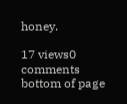honey.

17 views0 comments
bottom of page